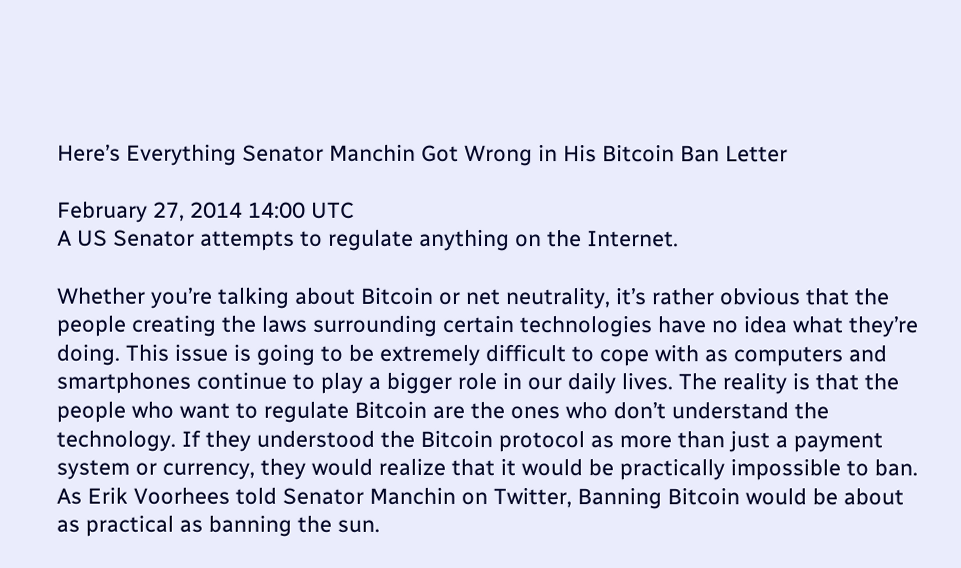Here’s Everything Senator Manchin Got Wrong in His Bitcoin Ban Letter

February 27, 2014 14:00 UTC
A US Senator attempts to regulate anything on the Internet.

Whether you’re talking about Bitcoin or net neutrality, it’s rather obvious that the people creating the laws surrounding certain technologies have no idea what they’re doing. This issue is going to be extremely difficult to cope with as computers and smartphones continue to play a bigger role in our daily lives. The reality is that the people who want to regulate Bitcoin are the ones who don’t understand the technology. If they understood the Bitcoin protocol as more than just a payment system or currency, they would realize that it would be practically impossible to ban. As Erik Voorhees told Senator Manchin on Twitter, Banning Bitcoin would be about as practical as banning the sun.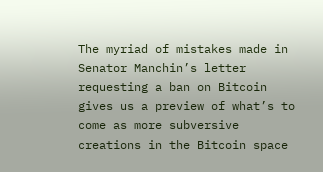The myriad of mistakes made in Senator Manchin’s letter requesting a ban on Bitcoin gives us a preview of what’s to come as more subversive creations in the Bitcoin space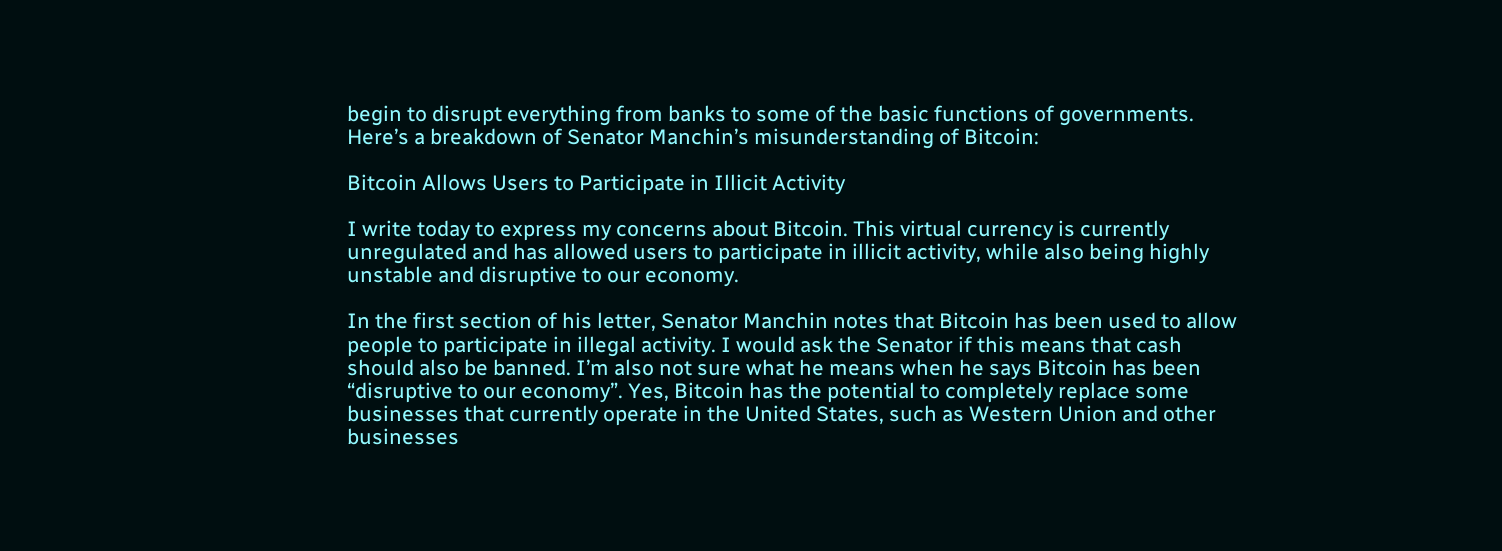begin to disrupt everything from banks to some of the basic functions of governments. Here’s a breakdown of Senator Manchin’s misunderstanding of Bitcoin:

Bitcoin Allows Users to Participate in Illicit Activity

I write today to express my concerns about Bitcoin. This virtual currency is currently unregulated and has allowed users to participate in illicit activity, while also being highly unstable and disruptive to our economy.

In the first section of his letter, Senator Manchin notes that Bitcoin has been used to allow people to participate in illegal activity. I would ask the Senator if this means that cash should also be banned. I’m also not sure what he means when he says Bitcoin has been “disruptive to our economy”. Yes, Bitcoin has the potential to completely replace some businesses that currently operate in the United States, such as Western Union and other businesses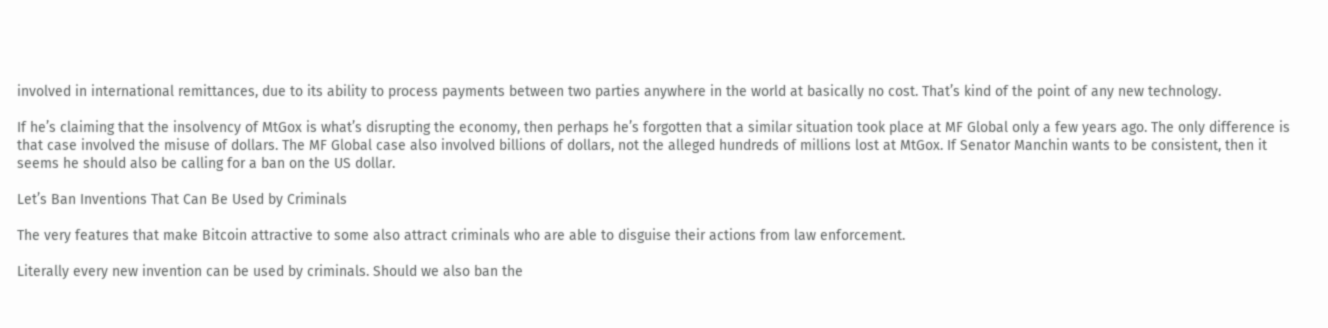involved in international remittances, due to its ability to process payments between two parties anywhere in the world at basically no cost. That’s kind of the point of any new technology.

If he’s claiming that the insolvency of MtGox is what’s disrupting the economy, then perhaps he’s forgotten that a similar situation took place at MF Global only a few years ago. The only difference is that case involved the misuse of dollars. The MF Global case also involved billions of dollars, not the alleged hundreds of millions lost at MtGox. If Senator Manchin wants to be consistent, then it seems he should also be calling for a ban on the US dollar.

Let’s Ban Inventions That Can Be Used by Criminals

The very features that make Bitcoin attractive to some also attract criminals who are able to disguise their actions from law enforcement.

Literally every new invention can be used by criminals. Should we also ban the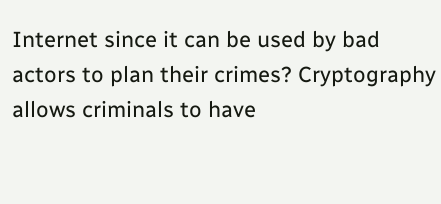Internet since it can be used by bad actors to plan their crimes? Cryptography allows criminals to have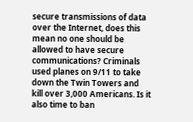secure transmissions of data over the Internet, does this mean no one should be allowed to have secure communications? Criminals used planes on 9/11 to take down the Twin Towers and kill over 3,000 Americans. Is it also time to ban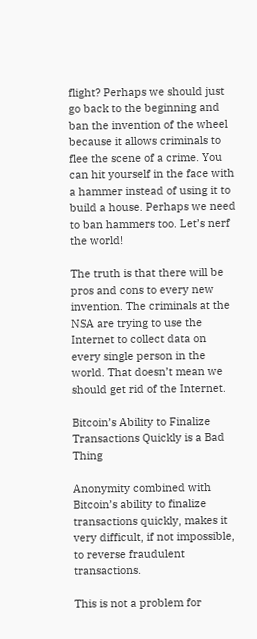flight? Perhaps we should just go back to the beginning and ban the invention of the wheel because it allows criminals to flee the scene of a crime. You can hit yourself in the face with a hammer instead of using it to build a house. Perhaps we need to ban hammers too. Let’s nerf the world!

The truth is that there will be pros and cons to every new invention. The criminals at the NSA are trying to use the Internet to collect data on every single person in the world. That doesn’t mean we should get rid of the Internet.

Bitcoin’s Ability to Finalize Transactions Quickly is a Bad Thing

Anonymity combined with Bitcoin’s ability to finalize transactions quickly, makes it very difficult, if not impossible, to reverse fraudulent transactions.

This is not a problem for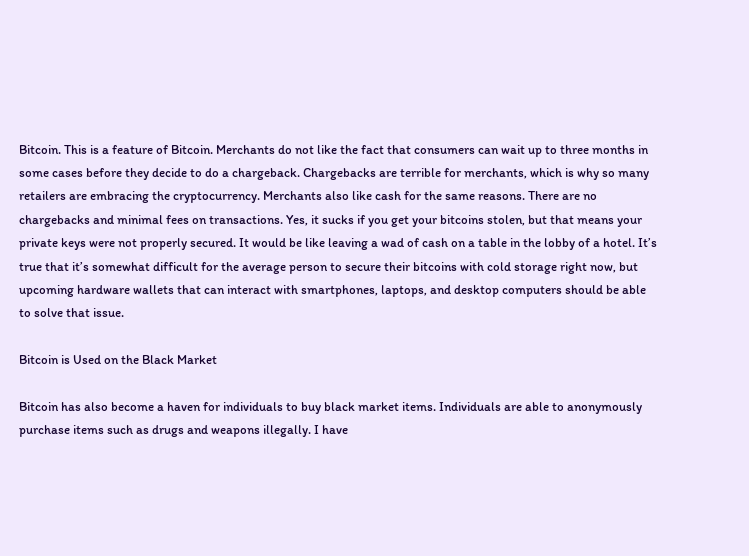Bitcoin. This is a feature of Bitcoin. Merchants do not like the fact that consumers can wait up to three months in some cases before they decide to do a chargeback. Chargebacks are terrible for merchants, which is why so many retailers are embracing the cryptocurrency. Merchants also like cash for the same reasons. There are no chargebacks and minimal fees on transactions. Yes, it sucks if you get your bitcoins stolen, but that means your private keys were not properly secured. It would be like leaving a wad of cash on a table in the lobby of a hotel. It’s true that it’s somewhat difficult for the average person to secure their bitcoins with cold storage right now, but upcoming hardware wallets that can interact with smartphones, laptops, and desktop computers should be able to solve that issue.

Bitcoin is Used on the Black Market

Bitcoin has also become a haven for individuals to buy black market items. Individuals are able to anonymously purchase items such as drugs and weapons illegally. I have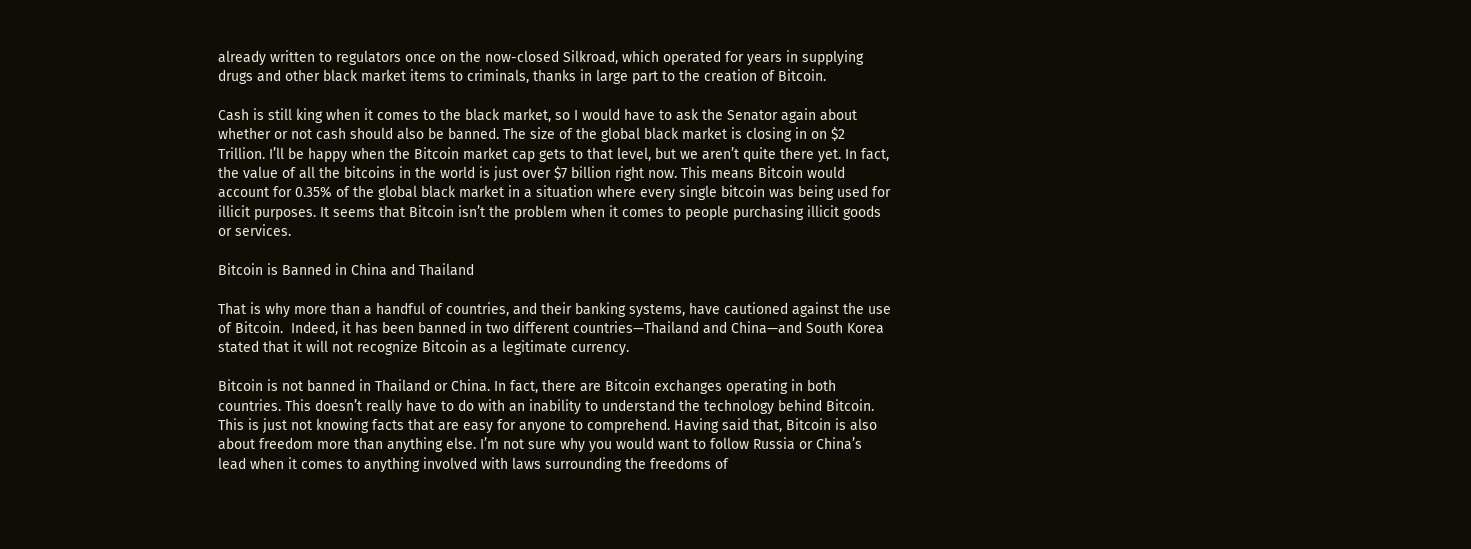already written to regulators once on the now-closed Silkroad, which operated for years in supplying drugs and other black market items to criminals, thanks in large part to the creation of Bitcoin.

Cash is still king when it comes to the black market, so I would have to ask the Senator again about whether or not cash should also be banned. The size of the global black market is closing in on $2 Trillion. I’ll be happy when the Bitcoin market cap gets to that level, but we aren’t quite there yet. In fact, the value of all the bitcoins in the world is just over $7 billion right now. This means Bitcoin would account for 0.35% of the global black market in a situation where every single bitcoin was being used for illicit purposes. It seems that Bitcoin isn’t the problem when it comes to people purchasing illicit goods or services.

Bitcoin is Banned in China and Thailand

That is why more than a handful of countries, and their banking systems, have cautioned against the use of Bitcoin.  Indeed, it has been banned in two different countries—Thailand and China—and South Korea stated that it will not recognize Bitcoin as a legitimate currency.

Bitcoin is not banned in Thailand or China. In fact, there are Bitcoin exchanges operating in both countries. This doesn’t really have to do with an inability to understand the technology behind Bitcoin. This is just not knowing facts that are easy for anyone to comprehend. Having said that, Bitcoin is also about freedom more than anything else. I’m not sure why you would want to follow Russia or China’s lead when it comes to anything involved with laws surrounding the freedoms of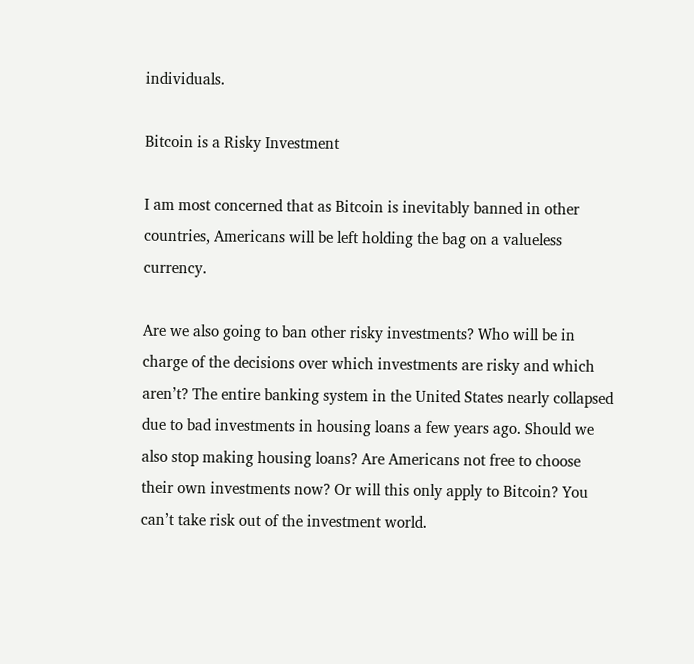individuals.

Bitcoin is a Risky Investment

I am most concerned that as Bitcoin is inevitably banned in other countries, Americans will be left holding the bag on a valueless currency.

Are we also going to ban other risky investments? Who will be in charge of the decisions over which investments are risky and which aren’t? The entire banking system in the United States nearly collapsed due to bad investments in housing loans a few years ago. Should we also stop making housing loans? Are Americans not free to choose their own investments now? Or will this only apply to Bitcoin? You can’t take risk out of the investment world.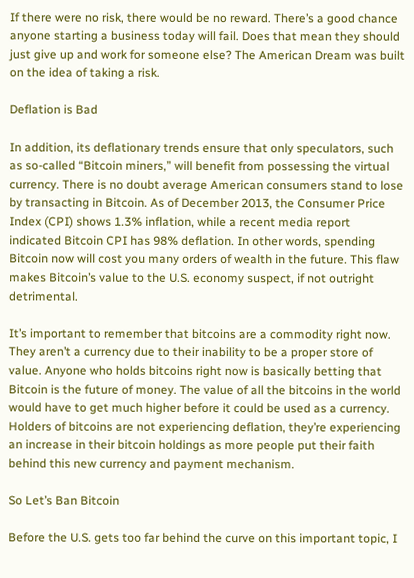If there were no risk, there would be no reward. There’s a good chance anyone starting a business today will fail. Does that mean they should just give up and work for someone else? The American Dream was built on the idea of taking a risk.

Deflation is Bad

In addition, its deflationary trends ensure that only speculators, such as so-called “Bitcoin miners,” will benefit from possessing the virtual currency. There is no doubt average American consumers stand to lose by transacting in Bitcoin. As of December 2013, the Consumer Price Index (CPI) shows 1.3% inflation, while a recent media report indicated Bitcoin CPI has 98% deflation. In other words, spending Bitcoin now will cost you many orders of wealth in the future. This flaw makes Bitcoin’s value to the U.S. economy suspect, if not outright detrimental.

It’s important to remember that bitcoins are a commodity right now. They aren’t a currency due to their inability to be a proper store of value. Anyone who holds bitcoins right now is basically betting that Bitcoin is the future of money. The value of all the bitcoins in the world would have to get much higher before it could be used as a currency. Holders of bitcoins are not experiencing deflation, they’re experiencing an increase in their bitcoin holdings as more people put their faith behind this new currency and payment mechanism.

So Let’s Ban Bitcoin

Before the U.S. gets too far behind the curve on this important topic, I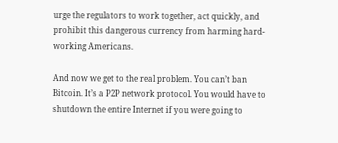urge the regulators to work together, act quickly, and prohibit this dangerous currency from harming hard-working Americans.

And now we get to the real problem. You can’t ban Bitcoin. It’s a P2P network protocol. You would have to shutdown the entire Internet if you were going to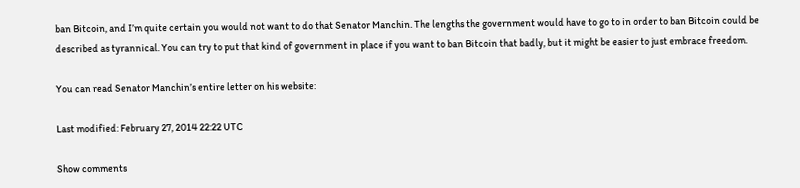ban Bitcoin, and I’m quite certain you would not want to do that Senator Manchin. The lengths the government would have to go to in order to ban Bitcoin could be described as tyrannical. You can try to put that kind of government in place if you want to ban Bitcoin that badly, but it might be easier to just embrace freedom.

You can read Senator Manchin’s entire letter on his website:

Last modified: February 27, 2014 22:22 UTC

Show comments